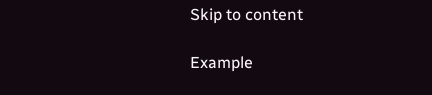Skip to content

Example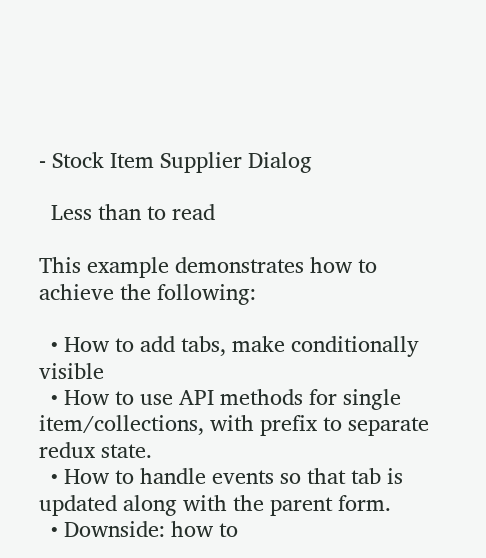- Stock Item Supplier Dialog

  Less than to read

This example demonstrates how to achieve the following:

  • How to add tabs, make conditionally visible
  • How to use API methods for single item/collections, with prefix to separate redux state.
  • How to handle events so that tab is updated along with the parent form.
  • Downside: how to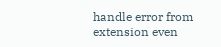handle error from extension even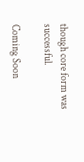though core form was successful.

Coming Soon